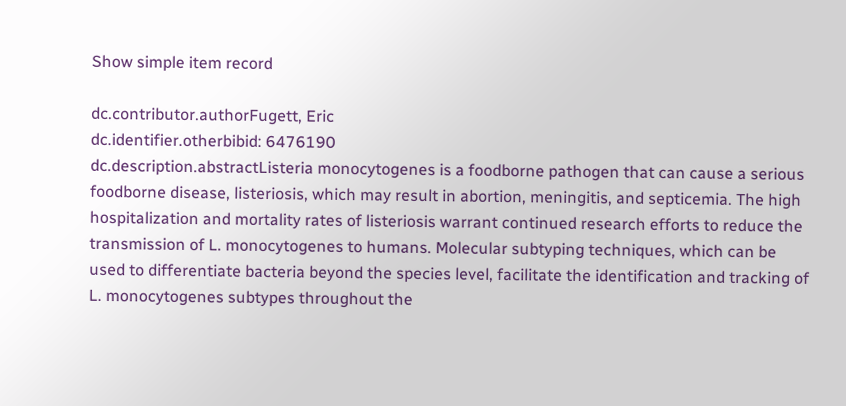Show simple item record

dc.contributor.authorFugett, Eric
dc.identifier.otherbibid: 6476190
dc.description.abstractListeria monocytogenes is a foodborne pathogen that can cause a serious foodborne disease, listeriosis, which may result in abortion, meningitis, and septicemia. The high hospitalization and mortality rates of listeriosis warrant continued research efforts to reduce the transmission of L. monocytogenes to humans. Molecular subtyping techniques, which can be used to differentiate bacteria beyond the species level, facilitate the identification and tracking of L. monocytogenes subtypes throughout the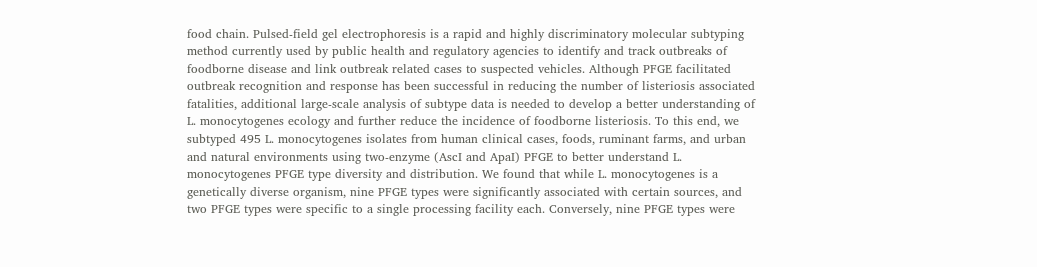food chain. Pulsed-field gel electrophoresis is a rapid and highly discriminatory molecular subtyping method currently used by public health and regulatory agencies to identify and track outbreaks of foodborne disease and link outbreak related cases to suspected vehicles. Although PFGE facilitated outbreak recognition and response has been successful in reducing the number of listeriosis associated fatalities, additional large-scale analysis of subtype data is needed to develop a better understanding of L. monocytogenes ecology and further reduce the incidence of foodborne listeriosis. To this end, we subtyped 495 L. monocytogenes isolates from human clinical cases, foods, ruminant farms, and urban and natural environments using two-enzyme (AscI and ApaI) PFGE to better understand L. monocytogenes PFGE type diversity and distribution. We found that while L. monocytogenes is a genetically diverse organism, nine PFGE types were significantly associated with certain sources, and two PFGE types were specific to a single processing facility each. Conversely, nine PFGE types were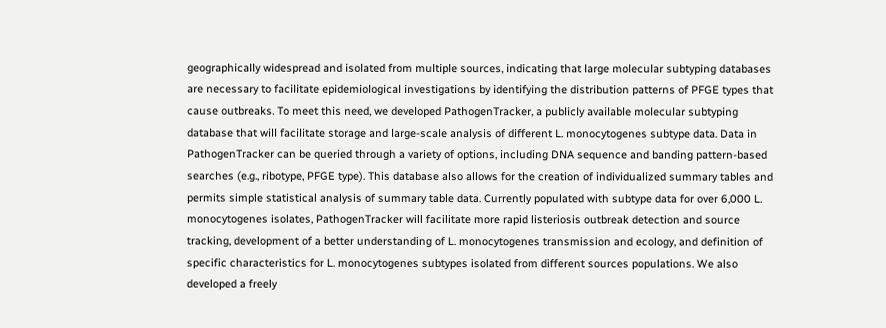geographically widespread and isolated from multiple sources, indicating that large molecular subtyping databases are necessary to facilitate epidemiological investigations by identifying the distribution patterns of PFGE types that cause outbreaks. To meet this need, we developed PathogenTracker, a publicly available molecular subtyping database that will facilitate storage and large-scale analysis of different L. monocytogenes subtype data. Data in PathogenTracker can be queried through a variety of options, including DNA sequence and banding pattern-based searches (e.g., ribotype, PFGE type). This database also allows for the creation of individualized summary tables and permits simple statistical analysis of summary table data. Currently populated with subtype data for over 6,000 L. monocytogenes isolates, PathogenTracker will facilitate more rapid listeriosis outbreak detection and source tracking, development of a better understanding of L. monocytogenes transmission and ecology, and definition of specific characteristics for L. monocytogenes subtypes isolated from different sources populations. We also developed a freely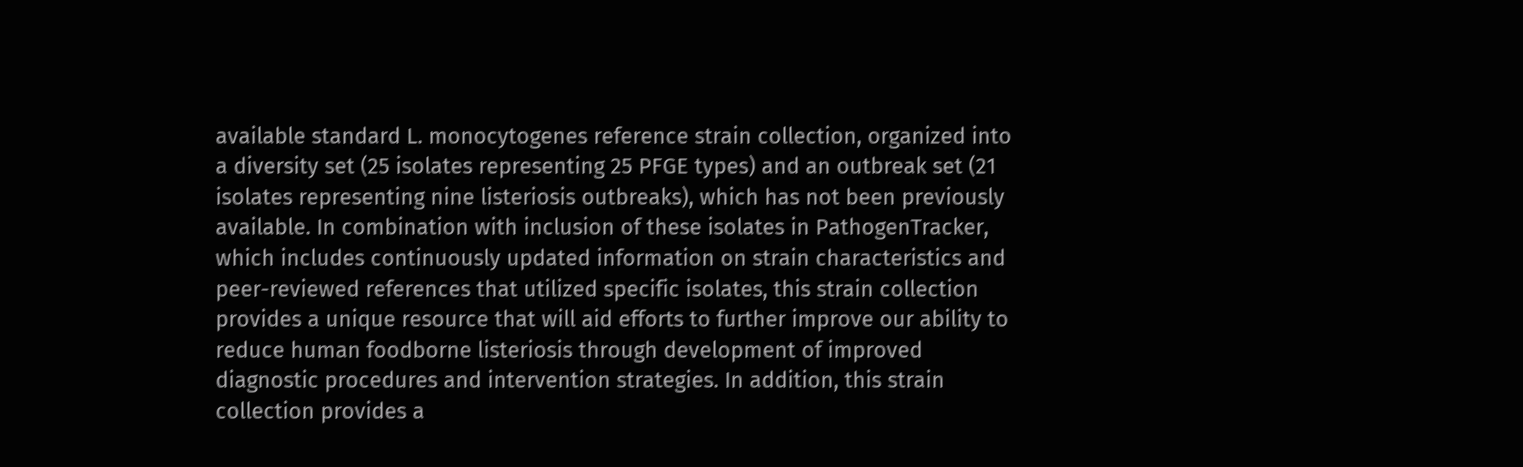available standard L. monocytogenes reference strain collection, organized into a diversity set (25 isolates representing 25 PFGE types) and an outbreak set (21 isolates representing nine listeriosis outbreaks), which has not been previously available. In combination with inclusion of these isolates in PathogenTracker, which includes continuously updated information on strain characteristics and peer-reviewed references that utilized specific isolates, this strain collection provides a unique resource that will aid efforts to further improve our ability to reduce human foodborne listeriosis through development of improved diagnostic procedures and intervention strategies. In addition, this strain collection provides a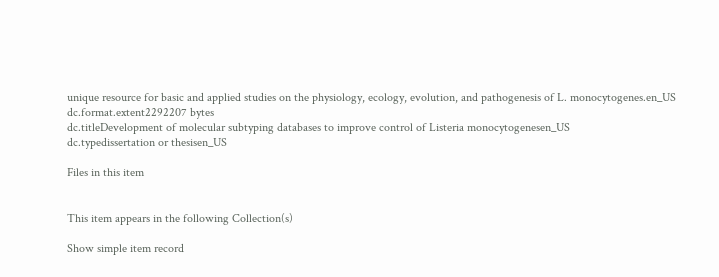unique resource for basic and applied studies on the physiology, ecology, evolution, and pathogenesis of L. monocytogenes.en_US
dc.format.extent2292207 bytes
dc.titleDevelopment of molecular subtyping databases to improve control of Listeria monocytogenesen_US
dc.typedissertation or thesisen_US

Files in this item


This item appears in the following Collection(s)

Show simple item record